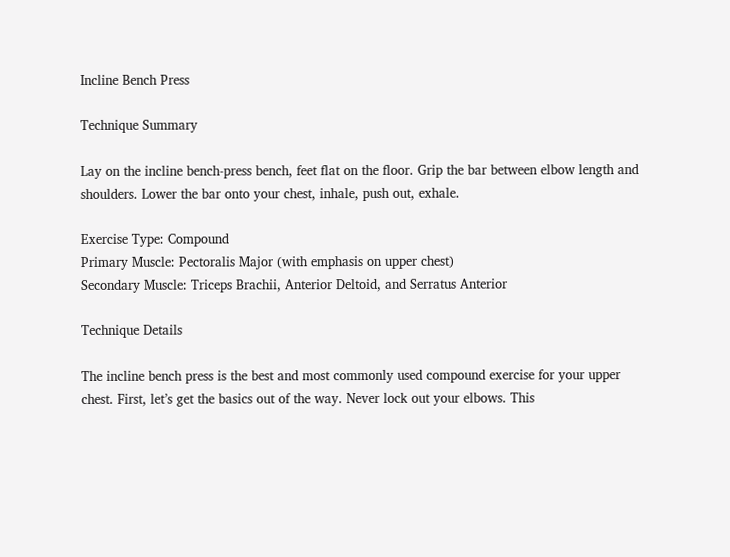Incline Bench Press

Technique Summary

Lay on the incline bench-press bench, feet flat on the floor. Grip the bar between elbow length and shoulders. Lower the bar onto your chest, inhale, push out, exhale.

Exercise Type: Compound
Primary Muscle: Pectoralis Major (with emphasis on upper chest)
Secondary Muscle: Triceps Brachii, Anterior Deltoid, and Serratus Anterior

Technique Details

The incline bench press is the best and most commonly used compound exercise for your upper chest. First, let’s get the basics out of the way. Never lock out your elbows. This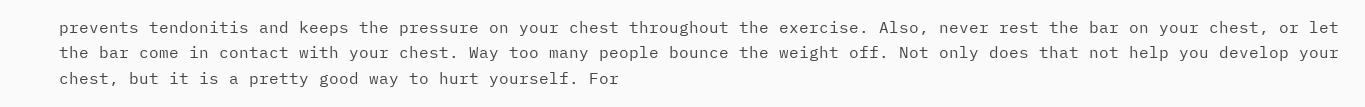prevents tendonitis and keeps the pressure on your chest throughout the exercise. Also, never rest the bar on your chest, or let the bar come in contact with your chest. Way too many people bounce the weight off. Not only does that not help you develop your chest, but it is a pretty good way to hurt yourself. For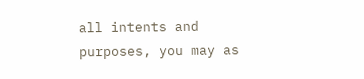all intents and purposes, you may as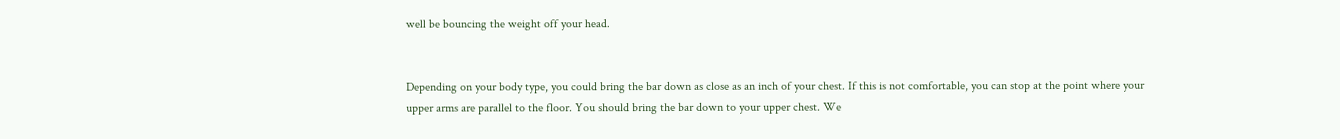well be bouncing the weight off your head.


Depending on your body type, you could bring the bar down as close as an inch of your chest. If this is not comfortable, you can stop at the point where your upper arms are parallel to the floor. You should bring the bar down to your upper chest. We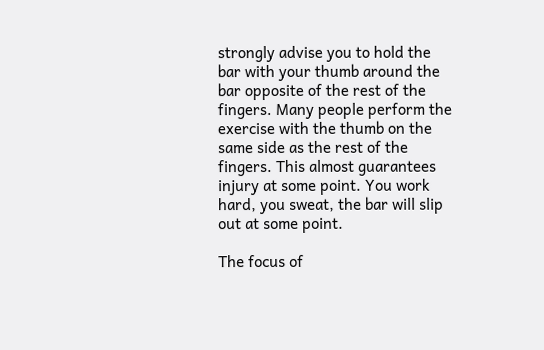strongly advise you to hold the bar with your thumb around the bar opposite of the rest of the fingers. Many people perform the exercise with the thumb on the same side as the rest of the fingers. This almost guarantees injury at some point. You work hard, you sweat, the bar will slip out at some point.

The focus of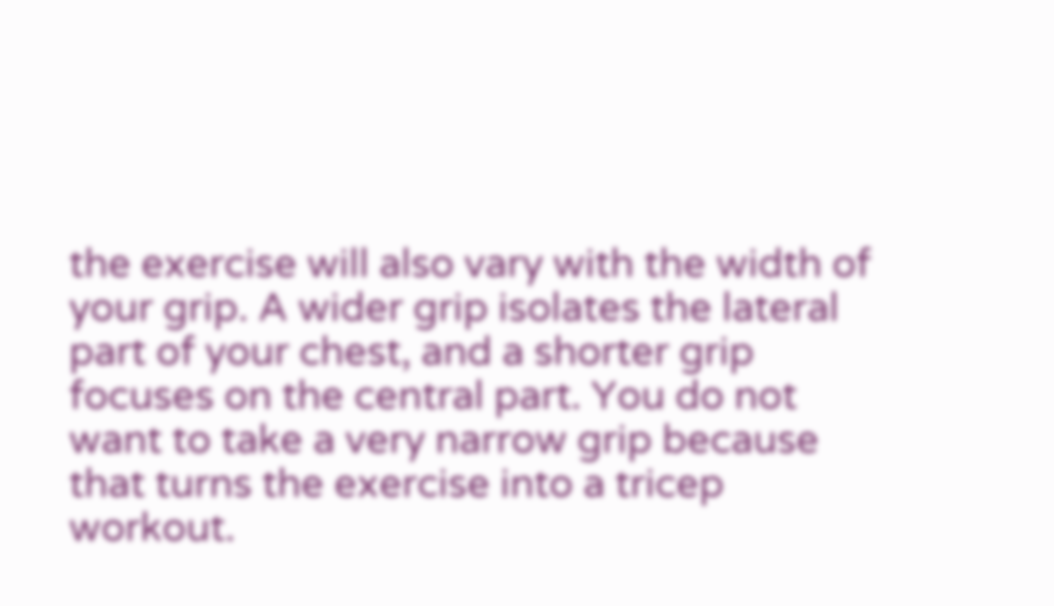the exercise will also vary with the width of your grip. A wider grip isolates the lateral part of your chest, and a shorter grip focuses on the central part. You do not want to take a very narrow grip because that turns the exercise into a tricep workout.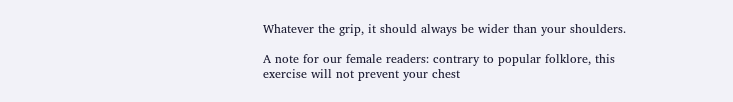Whatever the grip, it should always be wider than your shoulders.

A note for our female readers: contrary to popular folklore, this exercise will not prevent your chest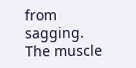from sagging. The muscle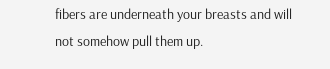fibers are underneath your breasts and will not somehow pull them up.